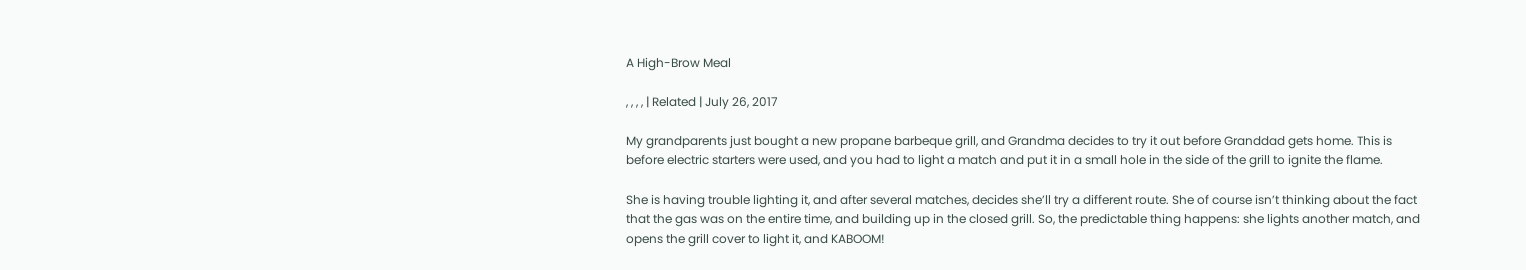A High-Brow Meal

, , , , | Related | July 26, 2017

My grandparents just bought a new propane barbeque grill, and Grandma decides to try it out before Granddad gets home. This is before electric starters were used, and you had to light a match and put it in a small hole in the side of the grill to ignite the flame.

She is having trouble lighting it, and after several matches, decides she’ll try a different route. She of course isn’t thinking about the fact that the gas was on the entire time, and building up in the closed grill. So, the predictable thing happens: she lights another match, and opens the grill cover to light it, and KABOOM!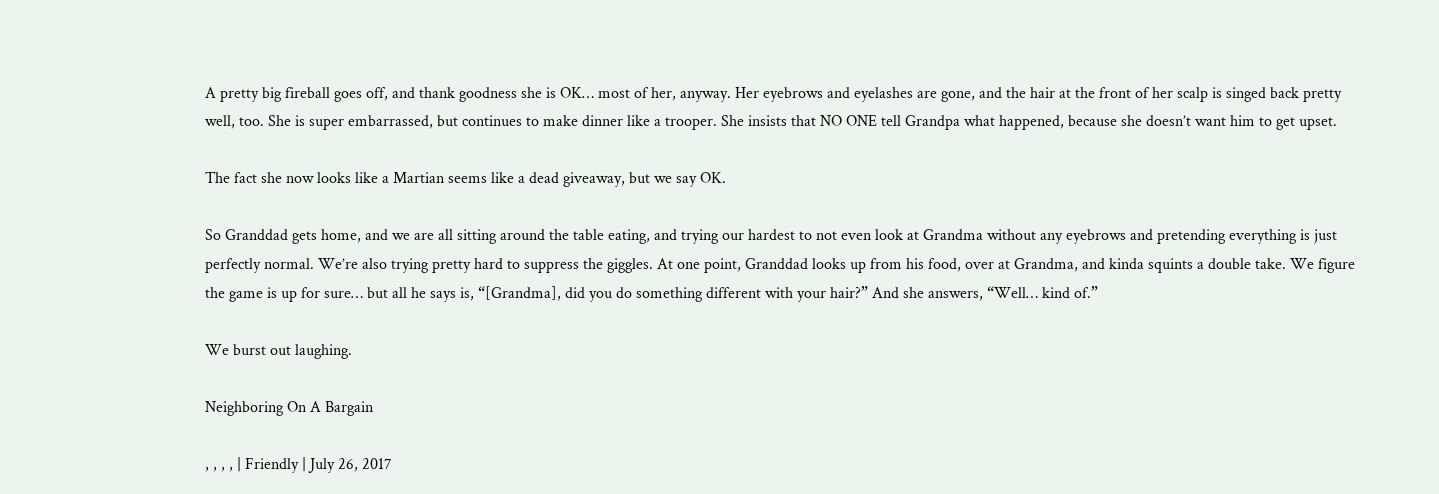A pretty big fireball goes off, and thank goodness she is OK… most of her, anyway. Her eyebrows and eyelashes are gone, and the hair at the front of her scalp is singed back pretty well, too. She is super embarrassed, but continues to make dinner like a trooper. She insists that NO ONE tell Grandpa what happened, because she doesn’t want him to get upset.

The fact she now looks like a Martian seems like a dead giveaway, but we say OK.

So Granddad gets home, and we are all sitting around the table eating, and trying our hardest to not even look at Grandma without any eyebrows and pretending everything is just perfectly normal. We’re also trying pretty hard to suppress the giggles. At one point, Granddad looks up from his food, over at Grandma, and kinda squints a double take. We figure the game is up for sure… but all he says is, “[Grandma], did you do something different with your hair?” And she answers, “Well… kind of.”

We burst out laughing.

Neighboring On A Bargain

, , , , | Friendly | July 26, 2017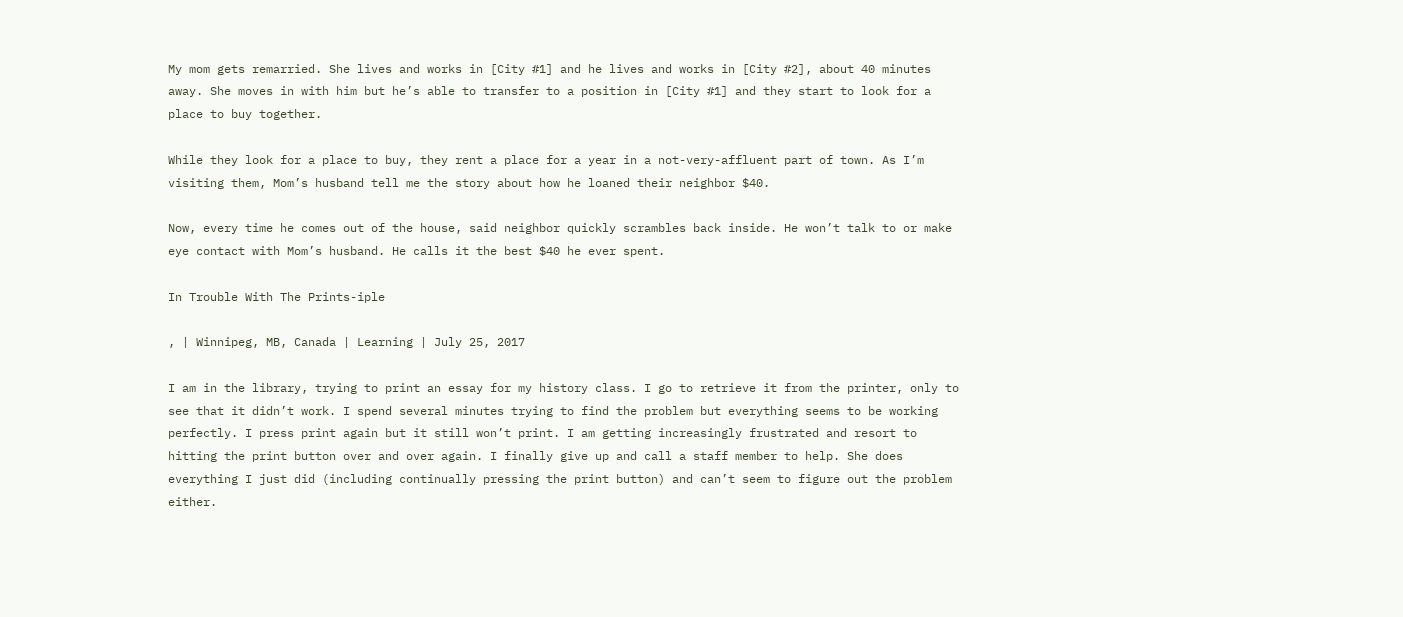My mom gets remarried. She lives and works in [City #1] and he lives and works in [City #2], about 40 minutes away. She moves in with him but he’s able to transfer to a position in [City #1] and they start to look for a place to buy together.

While they look for a place to buy, they rent a place for a year in a not-very-affluent part of town. As I’m visiting them, Mom’s husband tell me the story about how he loaned their neighbor $40.

Now, every time he comes out of the house, said neighbor quickly scrambles back inside. He won’t talk to or make eye contact with Mom’s husband. He calls it the best $40 he ever spent.

In Trouble With The Prints-iple

, | Winnipeg, MB, Canada | Learning | July 25, 2017

I am in the library, trying to print an essay for my history class. I go to retrieve it from the printer, only to see that it didn’t work. I spend several minutes trying to find the problem but everything seems to be working perfectly. I press print again but it still won’t print. I am getting increasingly frustrated and resort to hitting the print button over and over again. I finally give up and call a staff member to help. She does everything I just did (including continually pressing the print button) and can’t seem to figure out the problem either.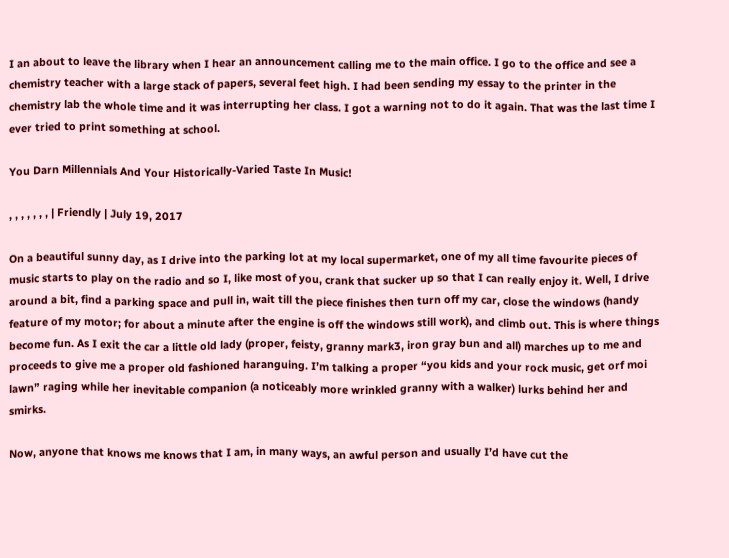I an about to leave the library when I hear an announcement calling me to the main office. I go to the office and see a chemistry teacher with a large stack of papers, several feet high. I had been sending my essay to the printer in the chemistry lab the whole time and it was interrupting her class. I got a warning not to do it again. That was the last time I ever tried to print something at school.

You Darn Millennials And Your Historically-Varied Taste In Music!

, , , , , , , | Friendly | July 19, 2017

On a beautiful sunny day, as I drive into the parking lot at my local supermarket, one of my all time favourite pieces of music starts to play on the radio and so I, like most of you, crank that sucker up so that I can really enjoy it. Well, I drive around a bit, find a parking space and pull in, wait till the piece finishes then turn off my car, close the windows (handy feature of my motor; for about a minute after the engine is off the windows still work), and climb out. This is where things become fun. As I exit the car a little old lady (proper, feisty, granny mark3, iron gray bun and all) marches up to me and proceeds to give me a proper old fashioned haranguing. I’m talking a proper “you kids and your rock music, get orf moi lawn” raging while her inevitable companion (a noticeably more wrinkled granny with a walker) lurks behind her and smirks.

Now, anyone that knows me knows that I am, in many ways, an awful person and usually I’d have cut the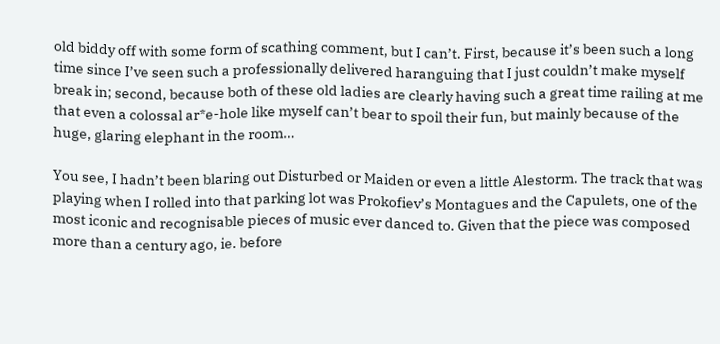old biddy off with some form of scathing comment, but I can’t. First, because it’s been such a long time since I’ve seen such a professionally delivered haranguing that I just couldn’t make myself break in; second, because both of these old ladies are clearly having such a great time railing at me that even a colossal ar*e-hole like myself can’t bear to spoil their fun, but mainly because of the huge, glaring elephant in the room…

You see, I hadn’t been blaring out Disturbed or Maiden or even a little Alestorm. The track that was playing when I rolled into that parking lot was Prokofiev’s Montagues and the Capulets, one of the most iconic and recognisable pieces of music ever danced to. Given that the piece was composed more than a century ago, ie. before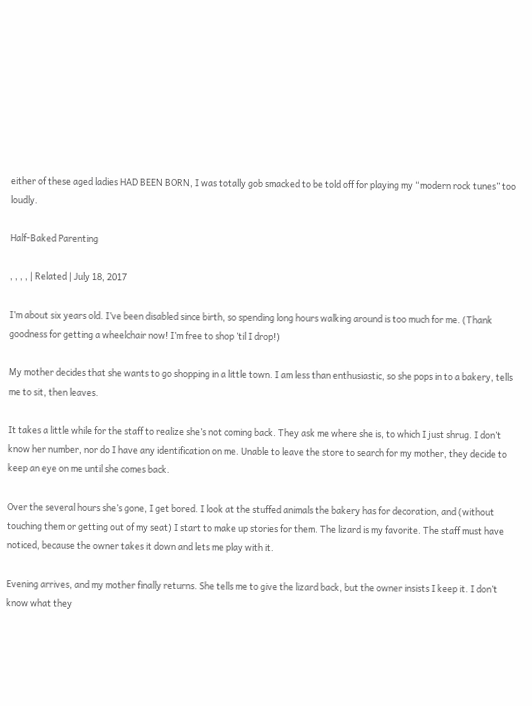either of these aged ladies HAD BEEN BORN, I was totally gob smacked to be told off for playing my “modern rock tunes” too loudly.

Half-Baked Parenting

, , , , | Related | July 18, 2017

I’m about six years old. I’ve been disabled since birth, so spending long hours walking around is too much for me. (Thank goodness for getting a wheelchair now! I’m free to shop ’til I drop!)

My mother decides that she wants to go shopping in a little town. I am less than enthusiastic, so she pops in to a bakery, tells me to sit, then leaves.

It takes a little while for the staff to realize she’s not coming back. They ask me where she is, to which I just shrug. I don’t know her number, nor do I have any identification on me. Unable to leave the store to search for my mother, they decide to keep an eye on me until she comes back.

Over the several hours she’s gone, I get bored. I look at the stuffed animals the bakery has for decoration, and (without touching them or getting out of my seat) I start to make up stories for them. The lizard is my favorite. The staff must have noticed, because the owner takes it down and lets me play with it.

Evening arrives, and my mother finally returns. She tells me to give the lizard back, but the owner insists I keep it. I don’t know what they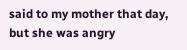said to my mother that day, but she was angry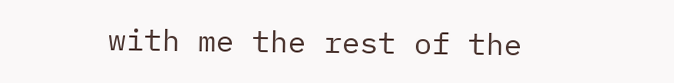with me the rest of the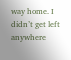way home. I didn’t get left anywhere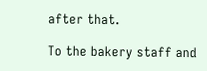after that.

To the bakery staff and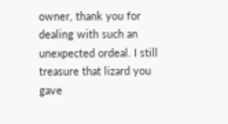owner, thank you for dealing with such an unexpected ordeal. I still treasure that lizard you gave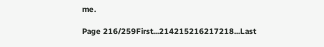me.

Page 216/259First...214215216217218...Last